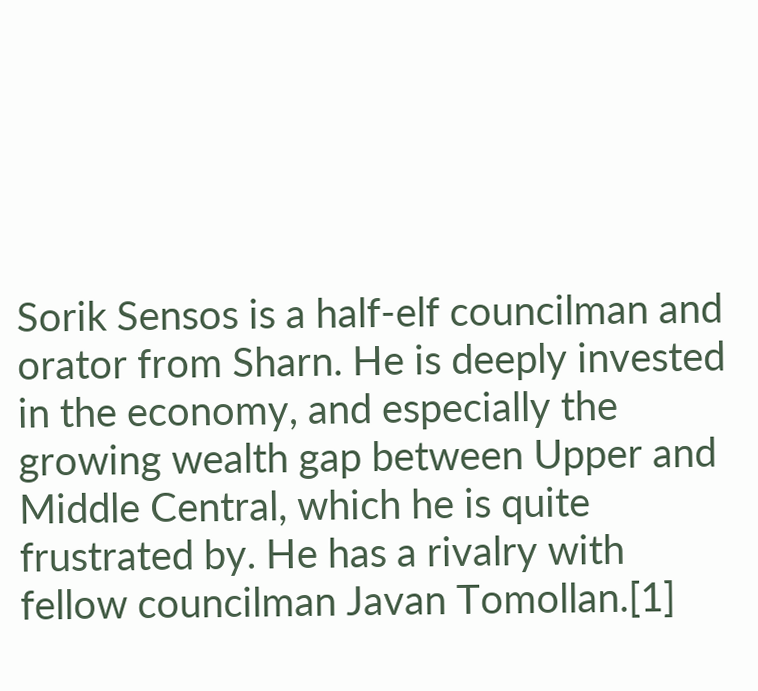Sorik Sensos is a half-elf councilman and orator from Sharn. He is deeply invested in the economy, and especially the growing wealth gap between Upper and Middle Central, which he is quite frustrated by. He has a rivalry with fellow councilman Javan Tomollan.[1]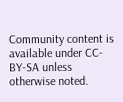Community content is available under CC-BY-SA unless otherwise noted.